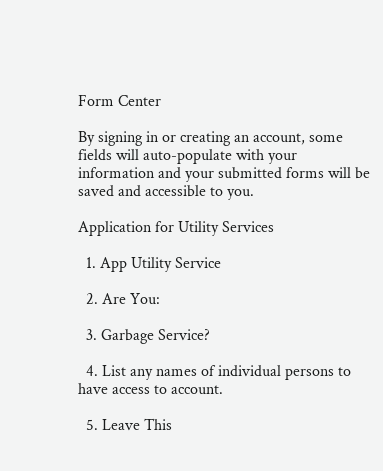Form Center

By signing in or creating an account, some fields will auto-populate with your information and your submitted forms will be saved and accessible to you.

Application for Utility Services

  1. App Utility Service

  2. Are You:

  3. Garbage Service?

  4. List any names of individual persons to have access to account.

  5. Leave This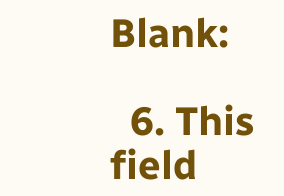Blank:

  6. This field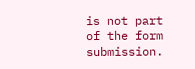is not part of the form submission.